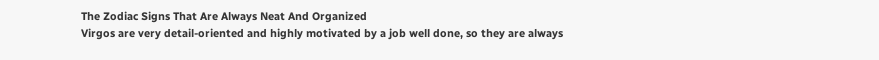The Zodiac Signs That Are Always Neat And Organized
Virgos are very detail-oriented and highly motivated by a job well done, so they are always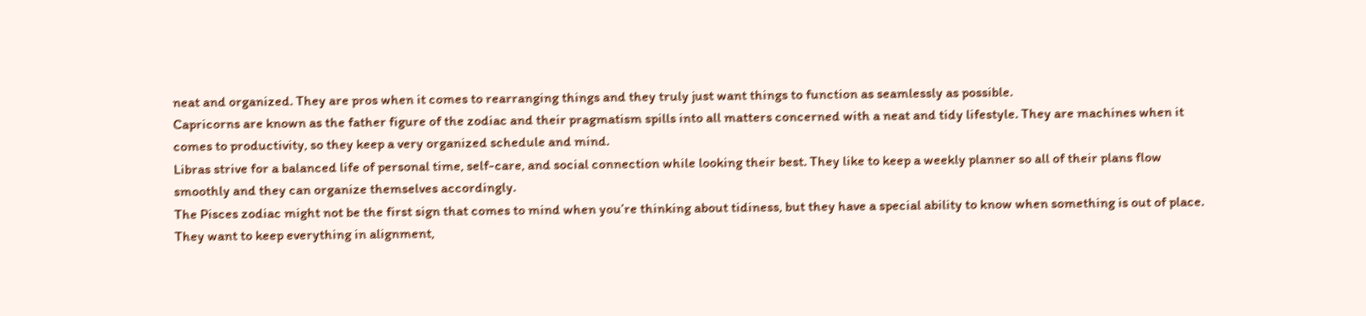neat and organized. They are pros when it comes to rearranging things and they truly just want things to function as seamlessly as possible.
Capricorns are known as the father figure of the zodiac and their pragmatism spills into all matters concerned with a neat and tidy lifestyle. They are machines when it comes to productivity, so they keep a very organized schedule and mind.
Libras strive for a balanced life of personal time, self-care, and social connection while looking their best. They like to keep a weekly planner so all of their plans flow smoothly and they can organize themselves accordingly.
The Pisces zodiac might not be the first sign that comes to mind when you’re thinking about tidiness, but they have a special ability to know when something is out of place. They want to keep everything in alignment,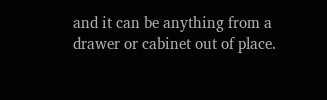and it can be anything from a drawer or cabinet out of place.